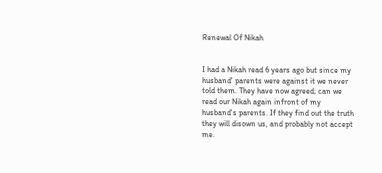Renewal Of Nikah


I had a Nikah read 6 years ago but since my husband' parents were against it we never told them. They have now agreed; can we read our Nikah again infront of my husband's parents. If they find out the truth they will disown us, and probably not accept me.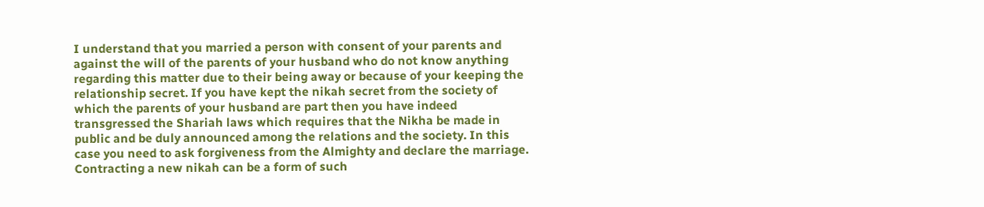I understand that you married a person with consent of your parents and against the will of the parents of your husband who do not know anything regarding this matter due to their being away or because of your keeping the relationship secret. If you have kept the nikah secret from the society of which the parents of your husband are part then you have indeed transgressed the Shariah laws which requires that the Nikha be made in public and be duly announced among the relations and the society. In this case you need to ask forgiveness from the Almighty and declare the marriage. Contracting a new nikah can be a form of such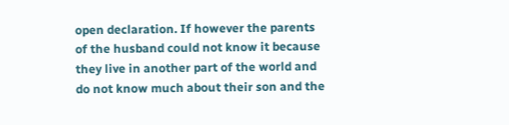open declaration. If however the parents of the husband could not know it because they live in another part of the world and do not know much about their son and the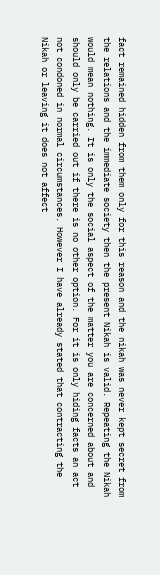fact remained hidden from them only for this reason and the nikah was never kept secret from the relations and the immediate society then the present Nikah is valid. Repeating the Nikah would mean nothing. It is only the social aspect of the matter you are concerned about and should only be carried out if there is no other option. For it is only hiding facts an act not condoned in normal circumstances. However I have already stated that contracting the Nikah or leaving it does not affect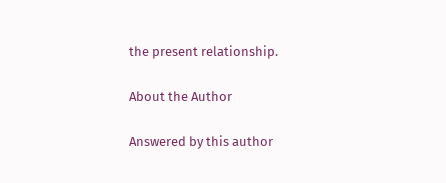the present relationship.

About the Author

Answered by this author